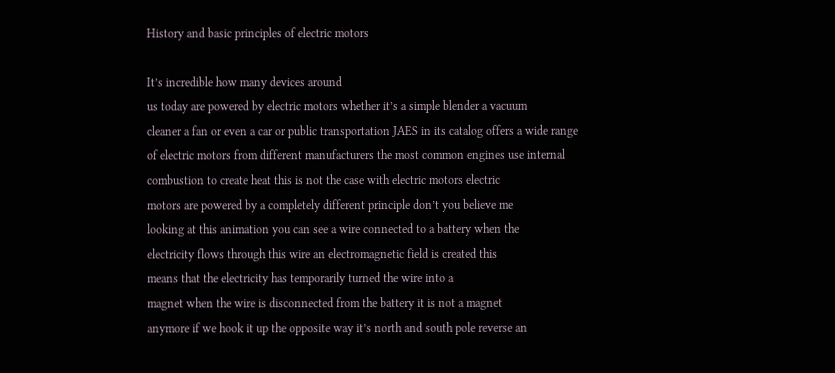History and basic principles of electric motors

It’s incredible how many devices around
us today are powered by electric motors whether it’s a simple blender a vacuum
cleaner a fan or even a car or public transportation JAES in its catalog offers a wide range
of electric motors from different manufacturers the most common engines use internal
combustion to create heat this is not the case with electric motors electric
motors are powered by a completely different principle don’t you believe me
looking at this animation you can see a wire connected to a battery when the
electricity flows through this wire an electromagnetic field is created this
means that the electricity has temporarily turned the wire into a
magnet when the wire is disconnected from the battery it is not a magnet
anymore if we hook it up the opposite way it’s north and south pole reverse an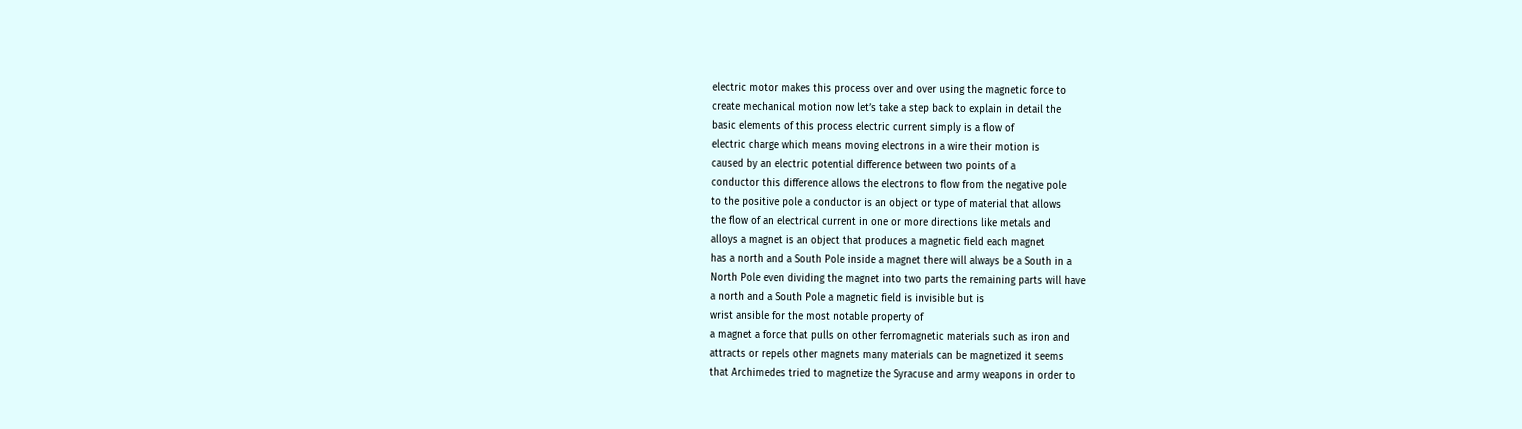electric motor makes this process over and over using the magnetic force to
create mechanical motion now let’s take a step back to explain in detail the
basic elements of this process electric current simply is a flow of
electric charge which means moving electrons in a wire their motion is
caused by an electric potential difference between two points of a
conductor this difference allows the electrons to flow from the negative pole
to the positive pole a conductor is an object or type of material that allows
the flow of an electrical current in one or more directions like metals and
alloys a magnet is an object that produces a magnetic field each magnet
has a north and a South Pole inside a magnet there will always be a South in a
North Pole even dividing the magnet into two parts the remaining parts will have
a north and a South Pole a magnetic field is invisible but is
wrist ansible for the most notable property of
a magnet a force that pulls on other ferromagnetic materials such as iron and
attracts or repels other magnets many materials can be magnetized it seems
that Archimedes tried to magnetize the Syracuse and army weapons in order to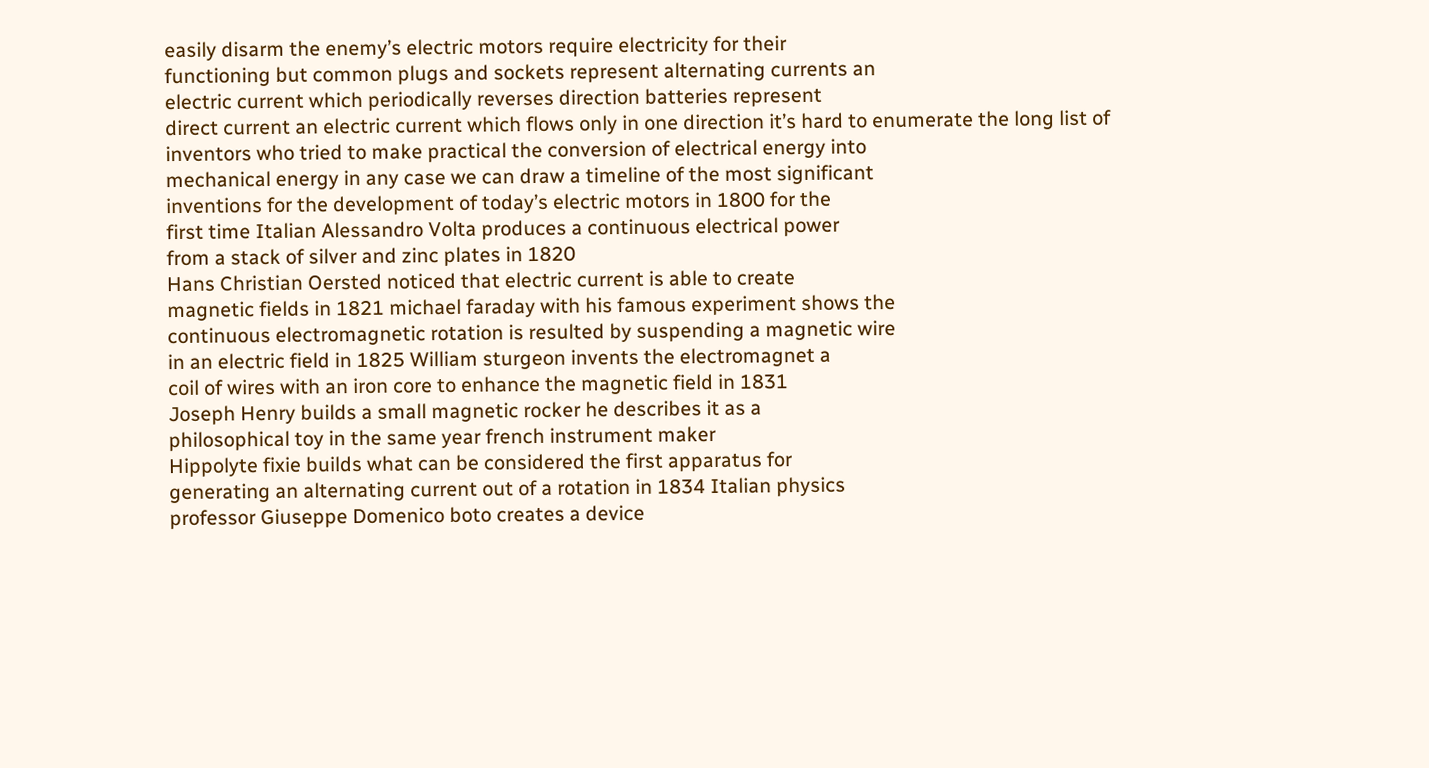easily disarm the enemy’s electric motors require electricity for their
functioning but common plugs and sockets represent alternating currents an
electric current which periodically reverses direction batteries represent
direct current an electric current which flows only in one direction it’s hard to enumerate the long list of
inventors who tried to make practical the conversion of electrical energy into
mechanical energy in any case we can draw a timeline of the most significant
inventions for the development of today’s electric motors in 1800 for the
first time Italian Alessandro Volta produces a continuous electrical power
from a stack of silver and zinc plates in 1820
Hans Christian Oersted noticed that electric current is able to create
magnetic fields in 1821 michael faraday with his famous experiment shows the
continuous electromagnetic rotation is resulted by suspending a magnetic wire
in an electric field in 1825 William sturgeon invents the electromagnet a
coil of wires with an iron core to enhance the magnetic field in 1831
Joseph Henry builds a small magnetic rocker he describes it as a
philosophical toy in the same year french instrument maker
Hippolyte fixie builds what can be considered the first apparatus for
generating an alternating current out of a rotation in 1834 Italian physics
professor Giuseppe Domenico boto creates a device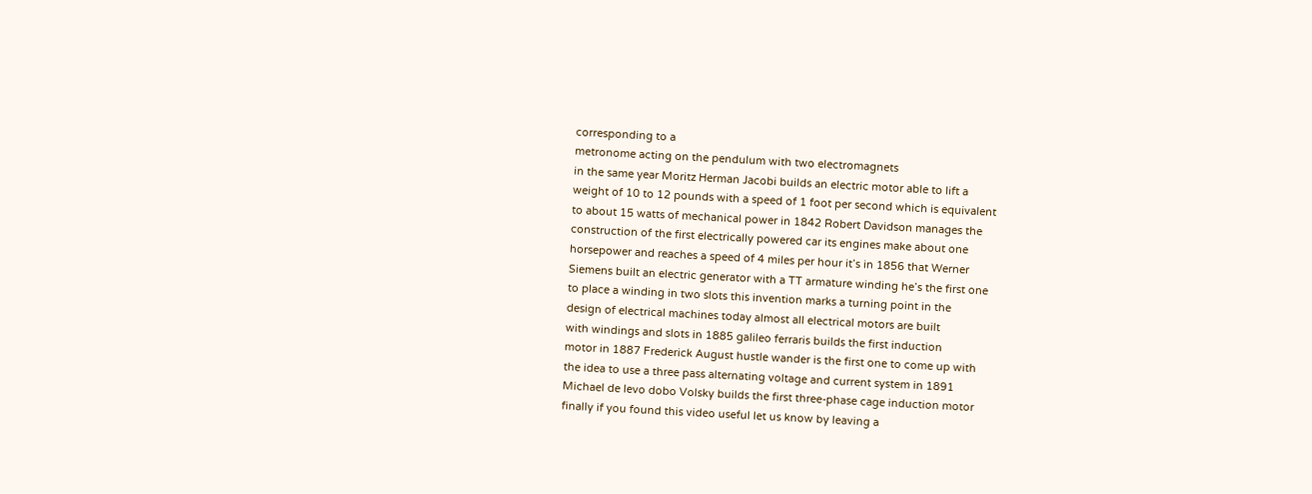corresponding to a
metronome acting on the pendulum with two electromagnets
in the same year Moritz Herman Jacobi builds an electric motor able to lift a
weight of 10 to 12 pounds with a speed of 1 foot per second which is equivalent
to about 15 watts of mechanical power in 1842 Robert Davidson manages the
construction of the first electrically powered car its engines make about one
horsepower and reaches a speed of 4 miles per hour it’s in 1856 that Werner
Siemens built an electric generator with a TT armature winding he’s the first one
to place a winding in two slots this invention marks a turning point in the
design of electrical machines today almost all electrical motors are built
with windings and slots in 1885 galileo ferraris builds the first induction
motor in 1887 Frederick August hustle wander is the first one to come up with
the idea to use a three pass alternating voltage and current system in 1891
Michael de levo dobo Volsky builds the first three-phase cage induction motor
finally if you found this video useful let us know by leaving a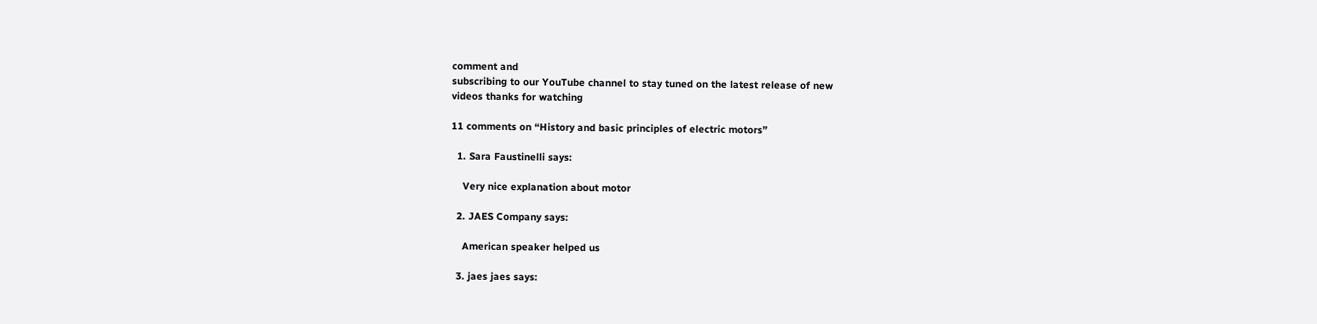comment and
subscribing to our YouTube channel to stay tuned on the latest release of new
videos thanks for watching

11 comments on “History and basic principles of electric motors”

  1. Sara Faustinelli says:

    Very nice explanation about motor

  2. JAES Company says:

    American speaker helped us

  3. jaes jaes says: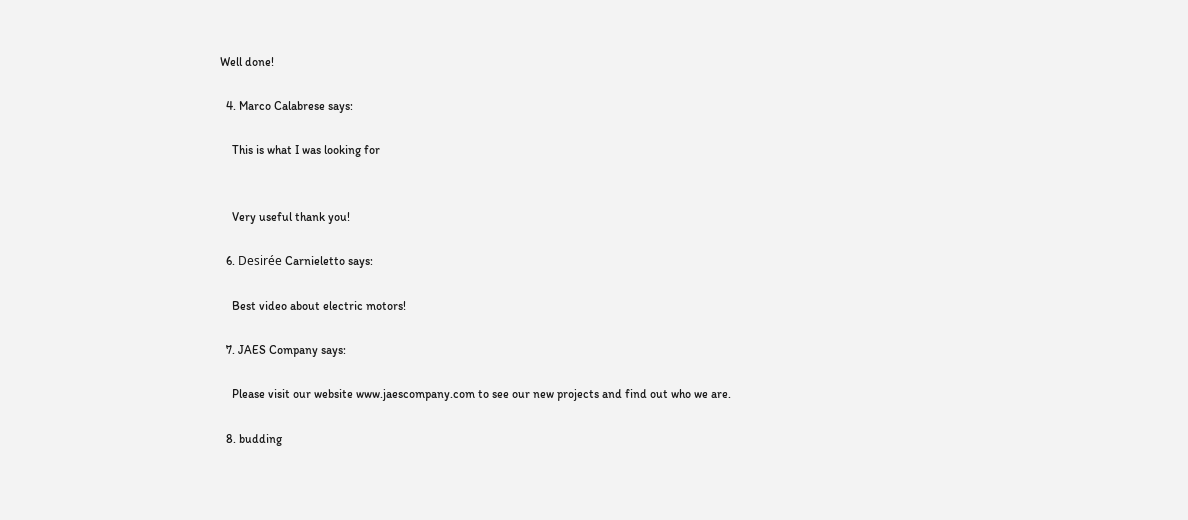Well done!

  4. Marco Calabrese says:

    This is what I was looking for


    Very useful thank you!

  6. Desirée Carnieletto says:

    Best video about electric motors!

  7. JAES Company says:

    Please visit our website www.jaescompany.com to see our new projects and find out who we are.

  8. budding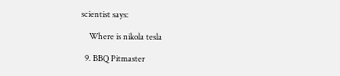scientist says:

    Where is nikola tesla

  9. BBQ Pitmaster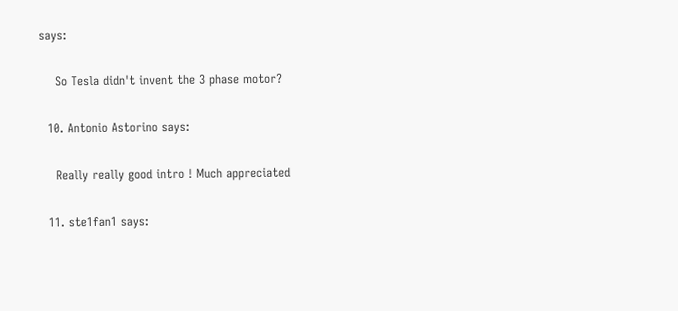says:

    So Tesla didn't invent the 3 phase motor?

  10. Antonio Astorino says:

    Really really good intro ! Much appreciated

  11. ste1fan1 says: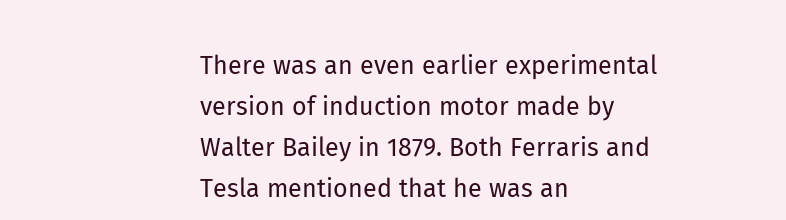There was an even earlier experimental version of induction motor made by Walter Bailey in 1879. Both Ferraris and Tesla mentioned that he was an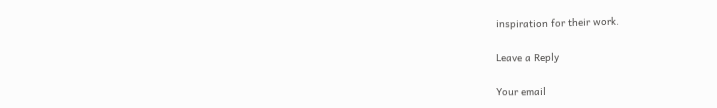inspiration for their work.

Leave a Reply

Your email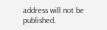address will not be published.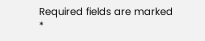Required fields are marked *